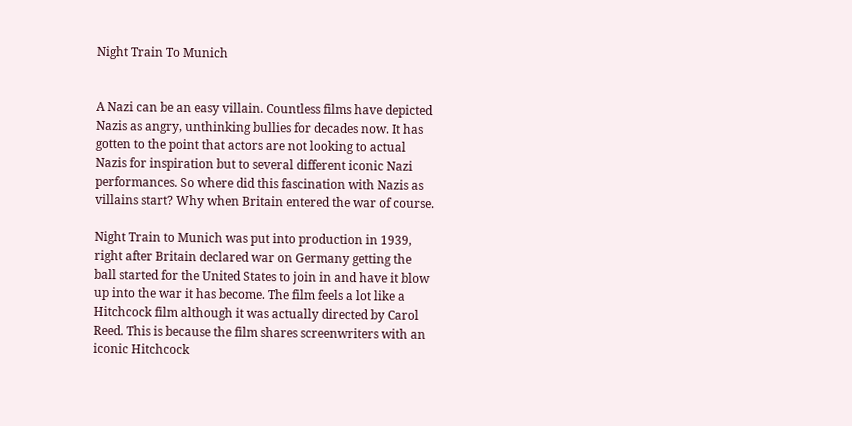Night Train To Munich


A Nazi can be an easy villain. Countless films have depicted Nazis as angry, unthinking bullies for decades now. It has gotten to the point that actors are not looking to actual Nazis for inspiration but to several different iconic Nazi performances. So where did this fascination with Nazis as villains start? Why when Britain entered the war of course.

Night Train to Munich was put into production in 1939, right after Britain declared war on Germany getting the ball started for the United States to join in and have it blow up into the war it has become. The film feels a lot like a Hitchcock film although it was actually directed by Carol Reed. This is because the film shares screenwriters with an iconic Hitchcock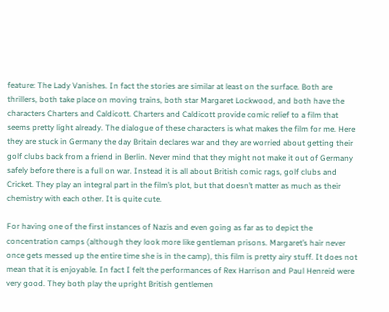feature: The Lady Vanishes. In fact the stories are similar at least on the surface. Both are thrillers, both take place on moving trains, both star Margaret Lockwood, and both have the characters Charters and Caldicott. Charters and Caldicott provide comic relief to a film that seems pretty light already. The dialogue of these characters is what makes the film for me. Here they are stuck in Germany the day Britain declares war and they are worried about getting their golf clubs back from a friend in Berlin. Never mind that they might not make it out of Germany safely before there is a full on war. Instead it is all about British comic rags, golf clubs and Cricket. They play an integral part in the film’s plot, but that doesn’t matter as much as their chemistry with each other. It is quite cute.

For having one of the first instances of Nazis and even going as far as to depict the concentration camps (although they look more like gentleman prisons. Margaret’s hair never once gets messed up the entire time she is in the camp), this film is pretty airy stuff. It does not mean that it is enjoyable. In fact I felt the performances of Rex Harrison and Paul Henreid were very good. They both play the upright British gentlemen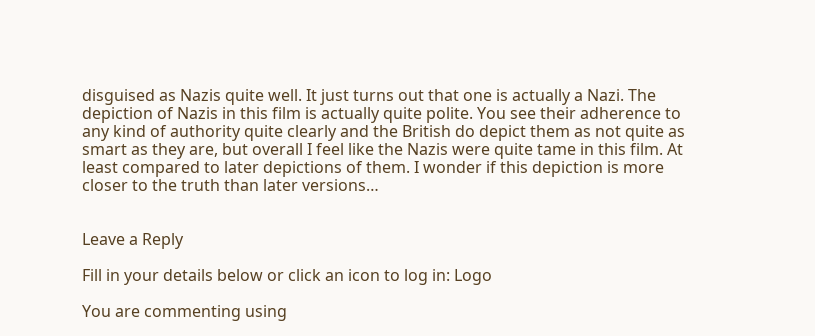disguised as Nazis quite well. It just turns out that one is actually a Nazi. The depiction of Nazis in this film is actually quite polite. You see their adherence to any kind of authority quite clearly and the British do depict them as not quite as smart as they are, but overall I feel like the Nazis were quite tame in this film. At least compared to later depictions of them. I wonder if this depiction is more closer to the truth than later versions…


Leave a Reply

Fill in your details below or click an icon to log in: Logo

You are commenting using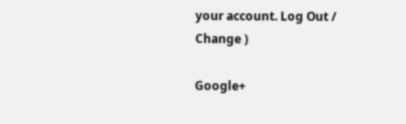your account. Log Out /  Change )

Google+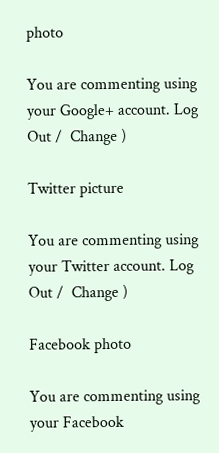photo

You are commenting using your Google+ account. Log Out /  Change )

Twitter picture

You are commenting using your Twitter account. Log Out /  Change )

Facebook photo

You are commenting using your Facebook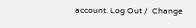account. Log Out /  Change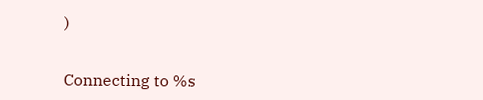)


Connecting to %s